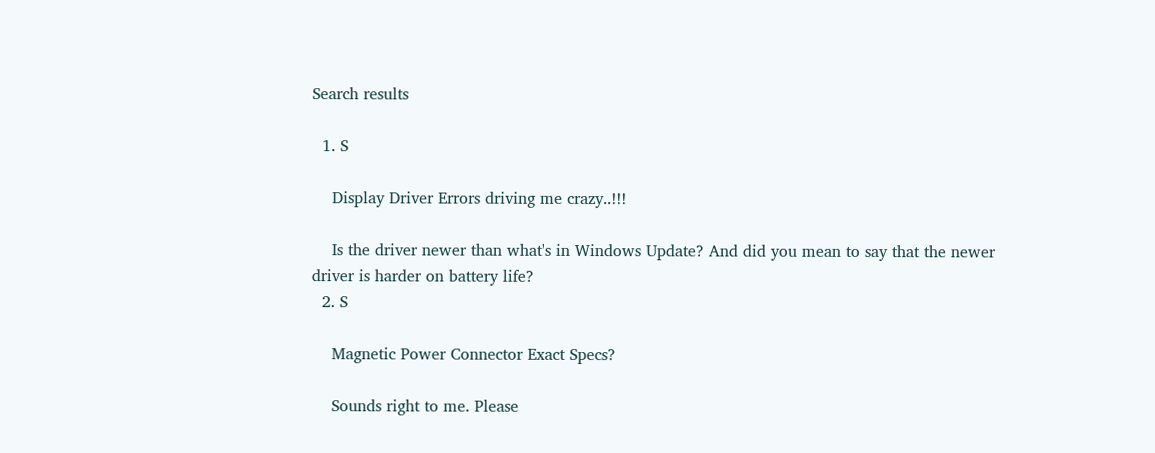Search results

  1. S

    Display Driver Errors driving me crazy..!!!

    Is the driver newer than what's in Windows Update? And did you mean to say that the newer driver is harder on battery life?
  2. S

    Magnetic Power Connector Exact Specs?

    Sounds right to me. Please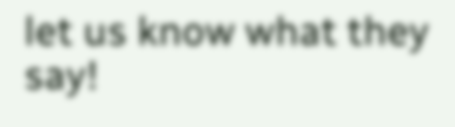let us know what they say!